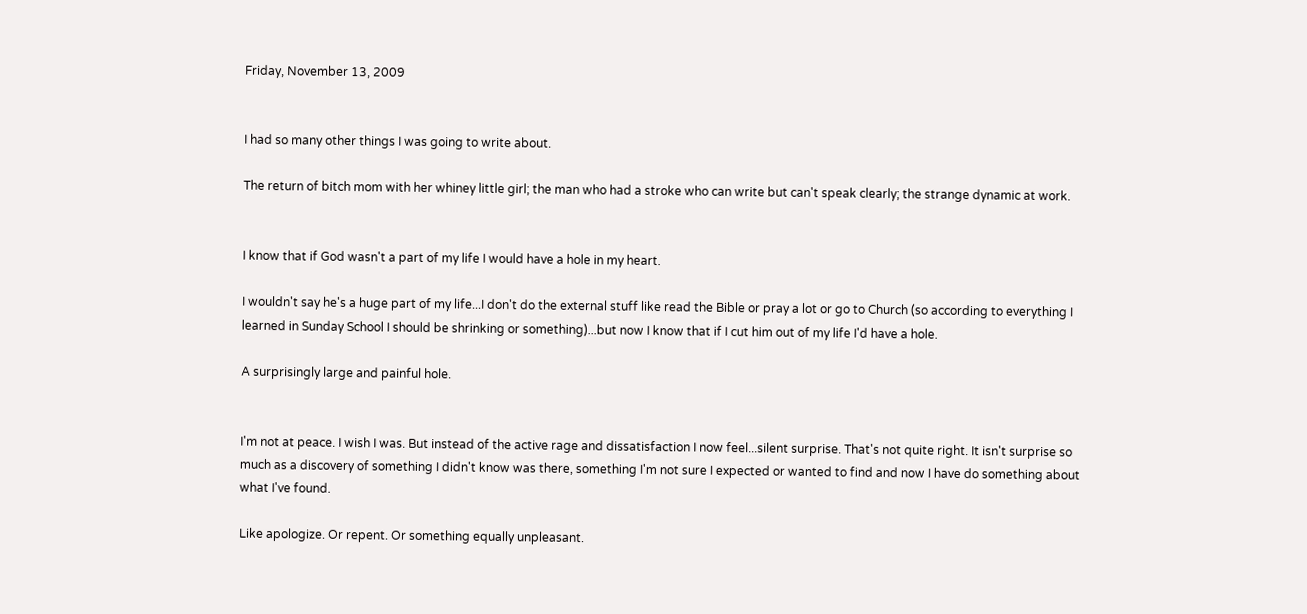Friday, November 13, 2009


I had so many other things I was going to write about.

The return of bitch mom with her whiney little girl; the man who had a stroke who can write but can't speak clearly; the strange dynamic at work.


I know that if God wasn't a part of my life I would have a hole in my heart.

I wouldn't say he's a huge part of my life...I don't do the external stuff like read the Bible or pray a lot or go to Church (so according to everything I learned in Sunday School I should be shrinking or something)...but now I know that if I cut him out of my life I'd have a hole.

A surprisingly large and painful hole.


I'm not at peace. I wish I was. But instead of the active rage and dissatisfaction I now feel...silent surprise. That's not quite right. It isn't surprise so much as a discovery of something I didn't know was there, something I'm not sure I expected or wanted to find and now I have do something about what I've found.

Like apologize. Or repent. Or something equally unpleasant.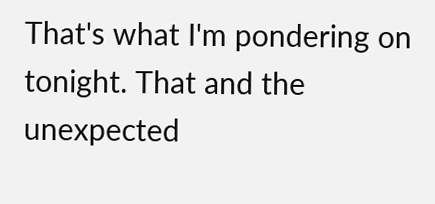That's what I'm pondering on tonight. That and the unexpected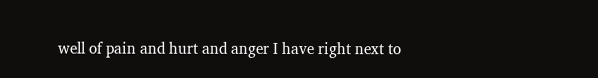well of pain and hurt and anger I have right next to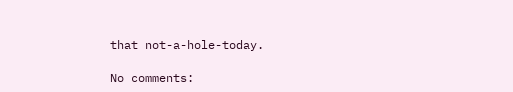that not-a-hole-today.

No comments: